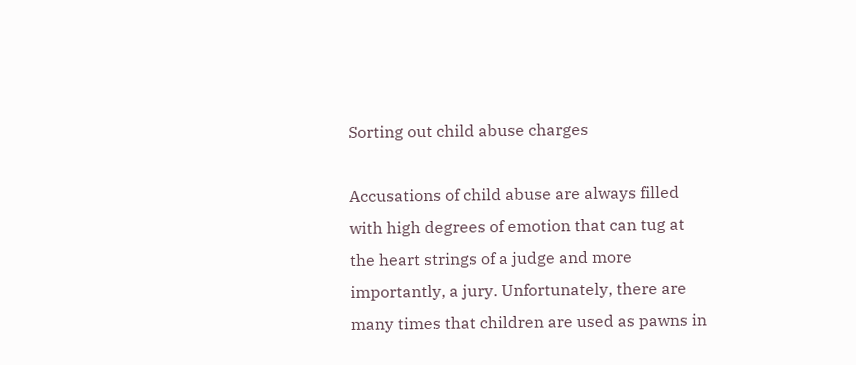Sorting out child abuse charges

Accusations of child abuse are always filled with high degrees of emotion that can tug at the heart strings of a judge and more importantly, a jury. Unfortunately, there are many times that children are used as pawns in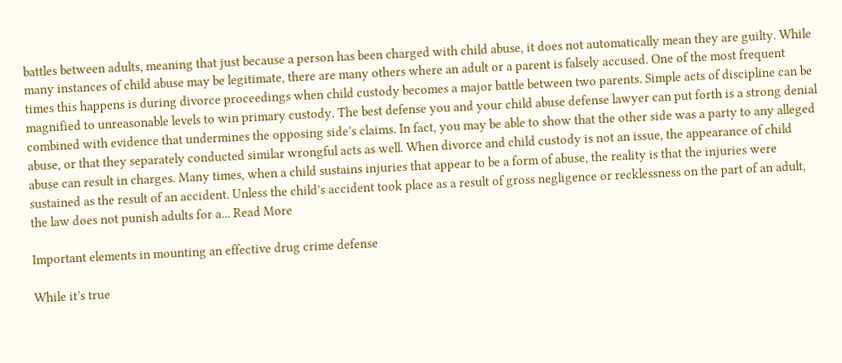battles between adults, meaning that just because a person has been charged with child abuse, it does not automatically mean they are guilty. While many instances of child abuse may be legitimate, there are many others where an adult or a parent is falsely accused. One of the most frequent times this happens is during divorce proceedings when child custody becomes a major battle between two parents. Simple acts of discipline can be magnified to unreasonable levels to win primary custody. The best defense you and your child abuse defense lawyer can put forth is a strong denial combined with evidence that undermines the opposing side’s claims. In fact, you may be able to show that the other side was a party to any alleged abuse, or that they separately conducted similar wrongful acts as well. When divorce and child custody is not an issue, the appearance of child abuse can result in charges. Many times, when a child sustains injuries that appear to be a form of abuse, the reality is that the injuries were sustained as the result of an accident. Unless the child’s accident took place as a result of gross negligence or recklessness on the part of an adult, the law does not punish adults for a... Read More

Important elements in mounting an effective drug crime defense

While it’s true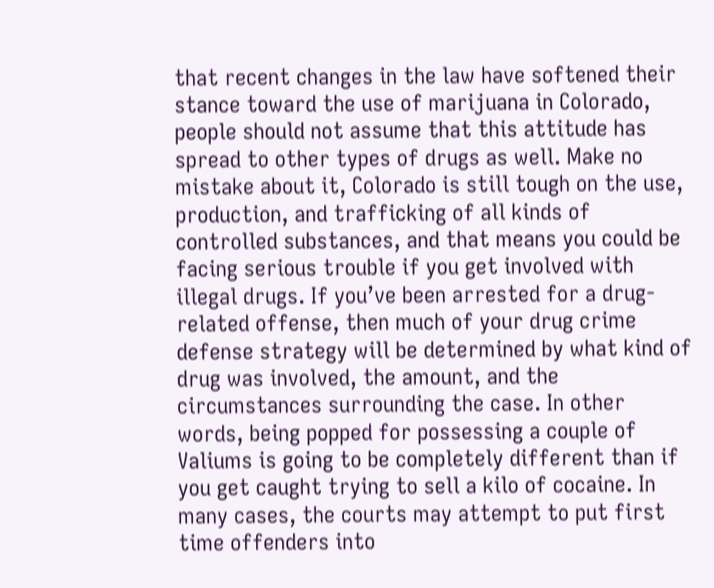that recent changes in the law have softened their stance toward the use of marijuana in Colorado, people should not assume that this attitude has spread to other types of drugs as well. Make no mistake about it, Colorado is still tough on the use, production, and trafficking of all kinds of controlled substances, and that means you could be facing serious trouble if you get involved with illegal drugs. If you’ve been arrested for a drug-related offense, then much of your drug crime defense strategy will be determined by what kind of drug was involved, the amount, and the circumstances surrounding the case. In other words, being popped for possessing a couple of Valiums is going to be completely different than if you get caught trying to sell a kilo of cocaine. In many cases, the courts may attempt to put first time offenders into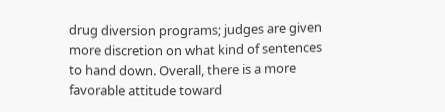drug diversion programs; judges are given more discretion on what kind of sentences to hand down. Overall, there is a more favorable attitude toward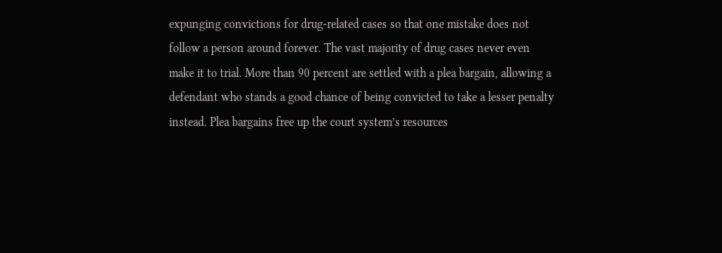expunging convictions for drug-related cases so that one mistake does not follow a person around forever. The vast majority of drug cases never even make it to trial. More than 90 percent are settled with a plea bargain, allowing a defendant who stands a good chance of being convicted to take a lesser penalty instead. Plea bargains free up the court system’s resources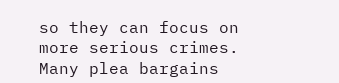so they can focus on more serious crimes. Many plea bargains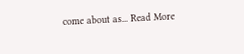come about as... Read More